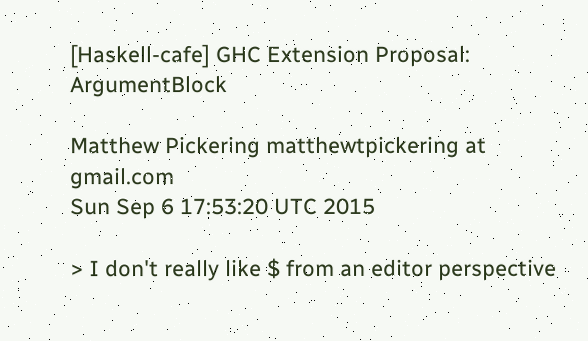[Haskell-cafe] GHC Extension Proposal: ArgumentBlock

Matthew Pickering matthewtpickering at gmail.com
Sun Sep 6 17:53:20 UTC 2015

> I don't really like $ from an editor perspective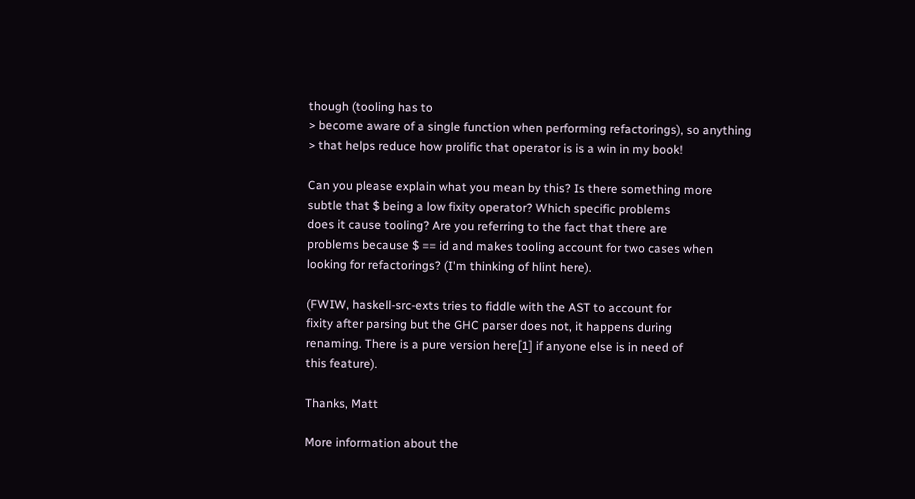though (tooling has to
> become aware of a single function when performing refactorings), so anything
> that helps reduce how prolific that operator is is a win in my book!

Can you please explain what you mean by this? Is there something more
subtle that $ being a low fixity operator? Which specific problems
does it cause tooling? Are you referring to the fact that there are
problems because $ == id and makes tooling account for two cases when
looking for refactorings? (I'm thinking of hlint here).

(FWIW, haskell-src-exts tries to fiddle with the AST to account for
fixity after parsing but the GHC parser does not, it happens during
renaming. There is a pure version here[1] if anyone else is in need of
this feature).

Thanks, Matt

More information about the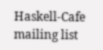Haskell-Cafe mailing list